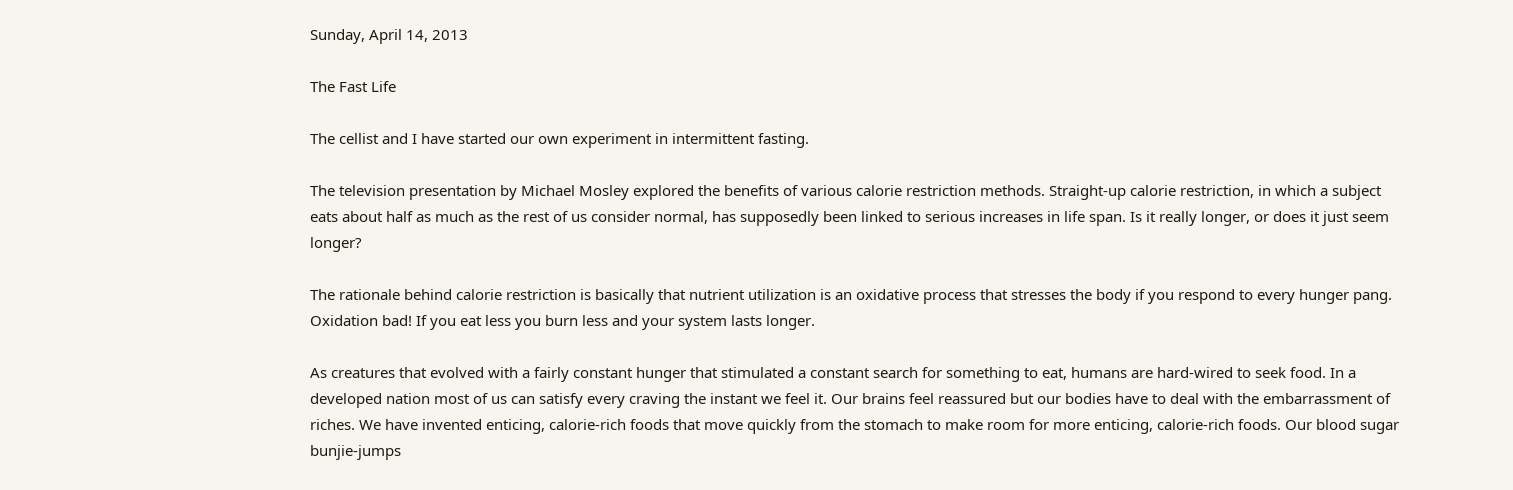Sunday, April 14, 2013

The Fast Life

The cellist and I have started our own experiment in intermittent fasting.

The television presentation by Michael Mosley explored the benefits of various calorie restriction methods. Straight-up calorie restriction, in which a subject eats about half as much as the rest of us consider normal, has supposedly been linked to serious increases in life span. Is it really longer, or does it just seem longer?

The rationale behind calorie restriction is basically that nutrient utilization is an oxidative process that stresses the body if you respond to every hunger pang. Oxidation bad! If you eat less you burn less and your system lasts longer.

As creatures that evolved with a fairly constant hunger that stimulated a constant search for something to eat, humans are hard-wired to seek food. In a developed nation most of us can satisfy every craving the instant we feel it. Our brains feel reassured but our bodies have to deal with the embarrassment of riches. We have invented enticing, calorie-rich foods that move quickly from the stomach to make room for more enticing, calorie-rich foods. Our blood sugar bunjie-jumps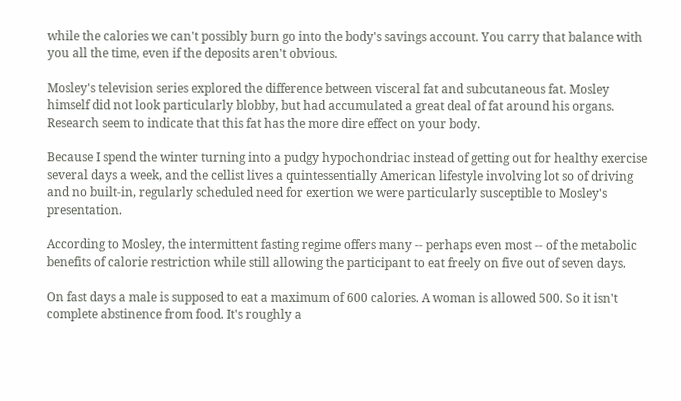while the calories we can't possibly burn go into the body's savings account. You carry that balance with you all the time, even if the deposits aren't obvious.

Mosley's television series explored the difference between visceral fat and subcutaneous fat. Mosley himself did not look particularly blobby, but had accumulated a great deal of fat around his organs. Research seem to indicate that this fat has the more dire effect on your body.

Because I spend the winter turning into a pudgy hypochondriac instead of getting out for healthy exercise several days a week, and the cellist lives a quintessentially American lifestyle involving lot so of driving and no built-in, regularly scheduled need for exertion we were particularly susceptible to Mosley's presentation.

According to Mosley, the intermittent fasting regime offers many -- perhaps even most -- of the metabolic benefits of calorie restriction while still allowing the participant to eat freely on five out of seven days.

On fast days a male is supposed to eat a maximum of 600 calories. A woman is allowed 500. So it isn't complete abstinence from food. It's roughly a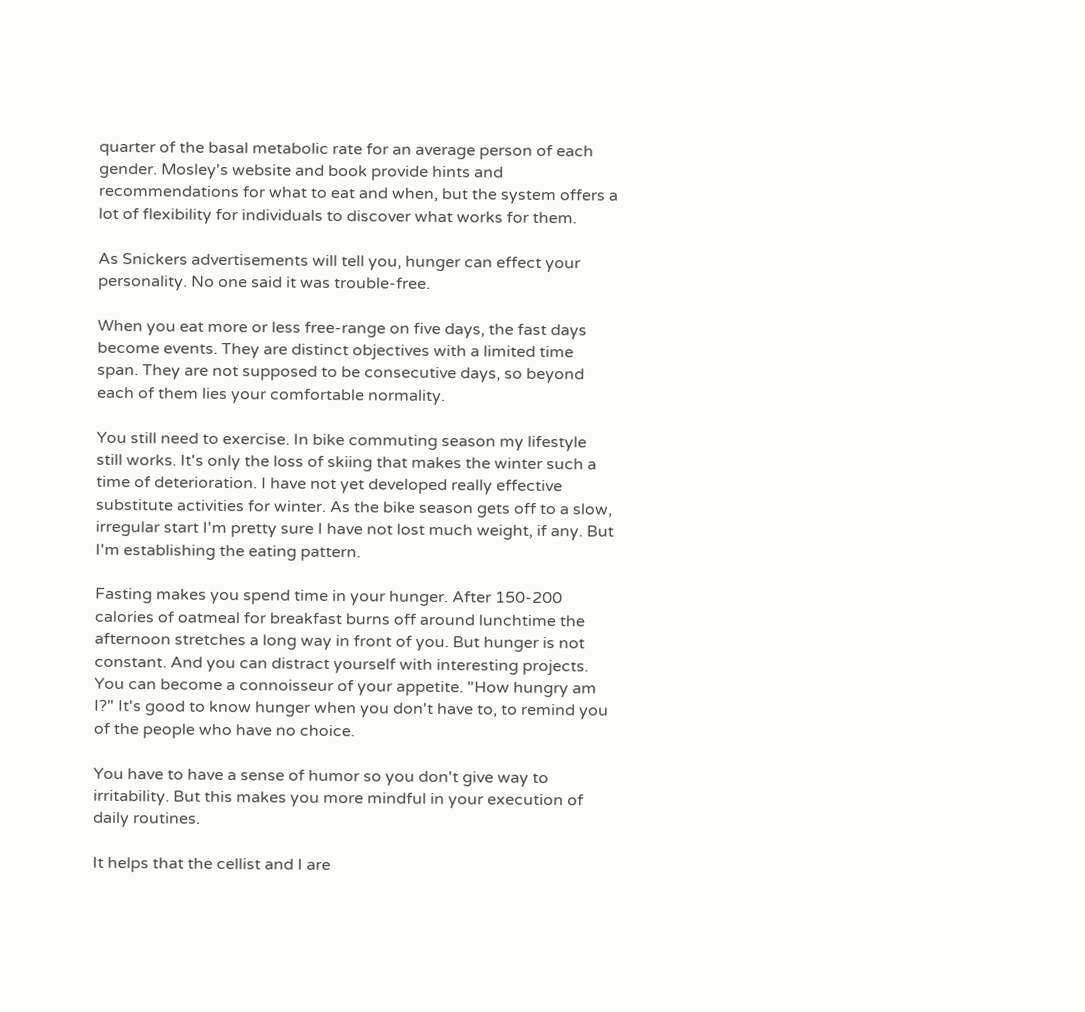quarter of the basal metabolic rate for an average person of each gender. Mosley's website and book provide hints and recommendations for what to eat and when, but the system offers a lot of flexibility for individuals to discover what works for them.

As Snickers advertisements will tell you, hunger can effect your personality. No one said it was trouble-free.

When you eat more or less free-range on five days, the fast days become events. They are distinct objectives with a limited time span. They are not supposed to be consecutive days, so beyond each of them lies your comfortable normality.

You still need to exercise. In bike commuting season my lifestyle still works. It's only the loss of skiing that makes the winter such a time of deterioration. I have not yet developed really effective substitute activities for winter. As the bike season gets off to a slow, irregular start I'm pretty sure I have not lost much weight, if any. But I'm establishing the eating pattern.

Fasting makes you spend time in your hunger. After 150-200 calories of oatmeal for breakfast burns off around lunchtime the afternoon stretches a long way in front of you. But hunger is not constant. And you can distract yourself with interesting projects. You can become a connoisseur of your appetite. "How hungry am I?" It's good to know hunger when you don't have to, to remind you of the people who have no choice.

You have to have a sense of humor so you don't give way to irritability. But this makes you more mindful in your execution of daily routines.

It helps that the cellist and I are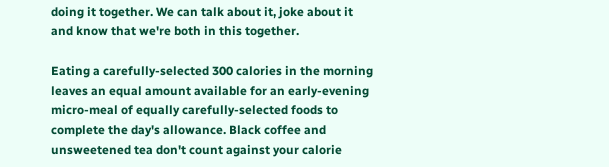doing it together. We can talk about it, joke about it and know that we're both in this together.

Eating a carefully-selected 300 calories in the morning leaves an equal amount available for an early-evening micro-meal of equally carefully-selected foods to complete the day's allowance. Black coffee and unsweetened tea don't count against your calorie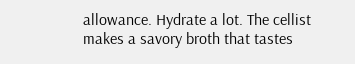allowance. Hydrate a lot. The cellist makes a savory broth that tastes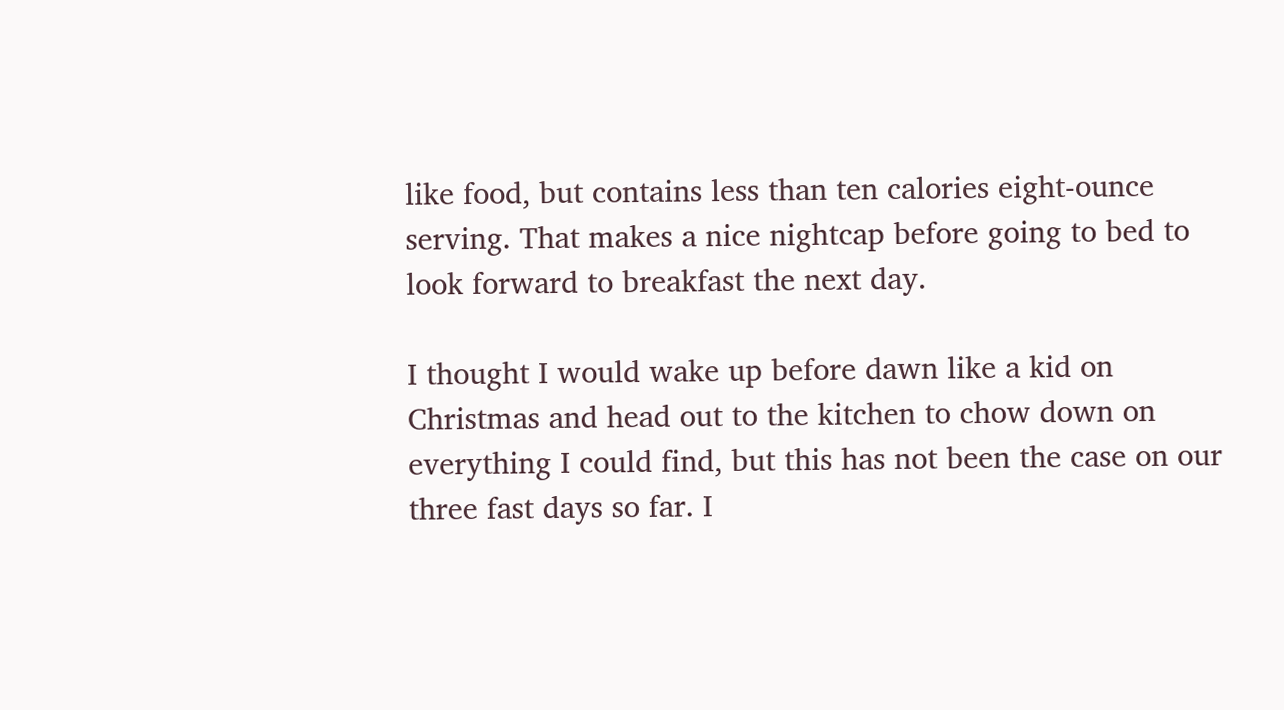like food, but contains less than ten calories eight-ounce serving. That makes a nice nightcap before going to bed to look forward to breakfast the next day.

I thought I would wake up before dawn like a kid on Christmas and head out to the kitchen to chow down on everything I could find, but this has not been the case on our three fast days so far. I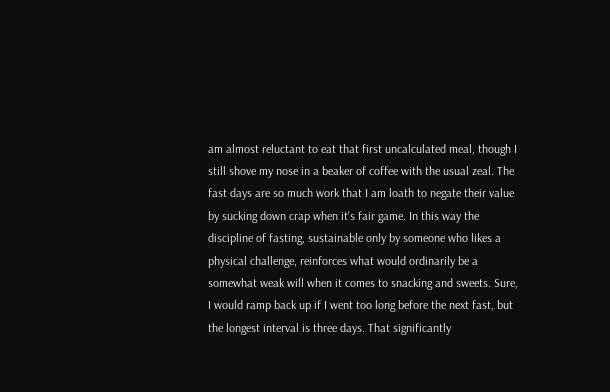am almost reluctant to eat that first uncalculated meal, though I still shove my nose in a beaker of coffee with the usual zeal. The fast days are so much work that I am loath to negate their value by sucking down crap when it's fair game. In this way the discipline of fasting, sustainable only by someone who likes a physical challenge, reinforces what would ordinarily be a somewhat weak will when it comes to snacking and sweets. Sure, I would ramp back up if I went too long before the next fast, but the longest interval is three days. That significantly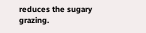reduces the sugary grazing.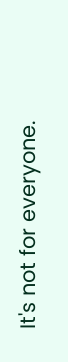It's not for everyone.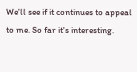We'll see if it continues to appeal to me. So far it's interesting.